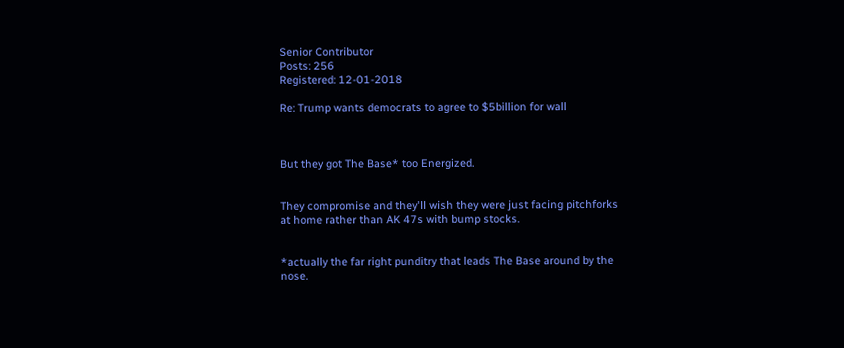Senior Contributor
Posts: 256
Registered: 12-01-2018

Re: Trump wants democrats to agree to $5billion for wall



But they got The Base* too Energized.


They compromise and they'll wish they were just facing pitchforks at home rather than AK 47s with bump stocks.


*actually the far right punditry that leads The Base around by the nose.